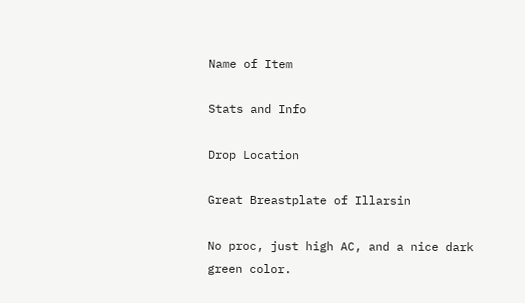Name of Item

Stats and Info

Drop Location

Great Breastplate of Illarsin

No proc, just high AC, and a nice dark green color.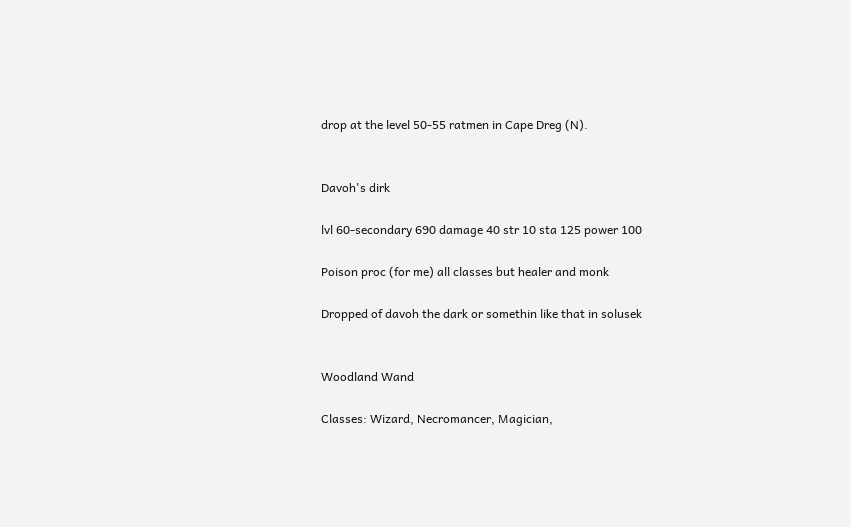drop at the level 50-55 ratmen in Cape Dreg (N).


Davoh's dirk

lvl 60-secondary 690 damage 40 str 10 sta 125 power 100

Poison proc (for me) all classes but healer and monk

Dropped of davoh the dark or somethin like that in solusek


Woodland Wand

Classes: Wizard, Necromancer, Magician,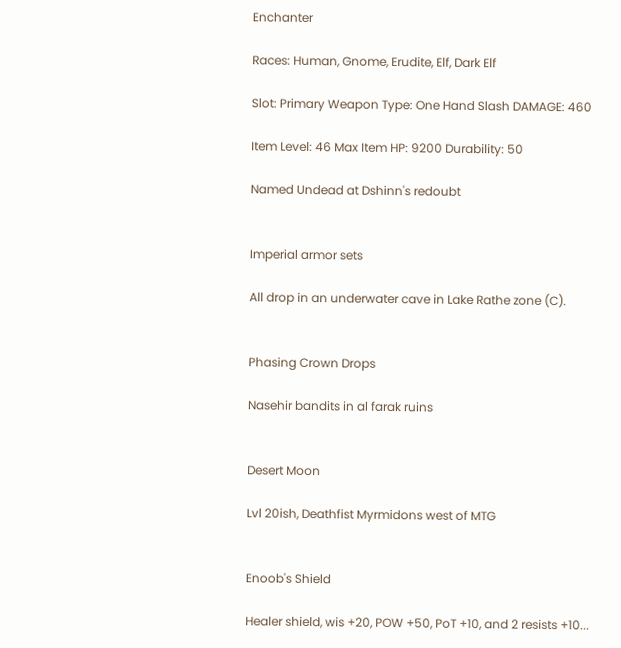Enchanter

Races: Human, Gnome, Erudite, Elf, Dark Elf

Slot: Primary Weapon Type: One Hand Slash DAMAGE: 460

Item Level: 46 Max Item HP: 9200 Durability: 50

Named Undead at Dshinn's redoubt


Imperial armor sets

All drop in an underwater cave in Lake Rathe zone (C).


Phasing Crown Drops

Nasehir bandits in al farak ruins


Desert Moon

Lvl 20ish, Deathfist Myrmidons west of MTG


Enoob's Shield

Healer shield, wis +20, POW +50, PoT +10, and 2 resists +10...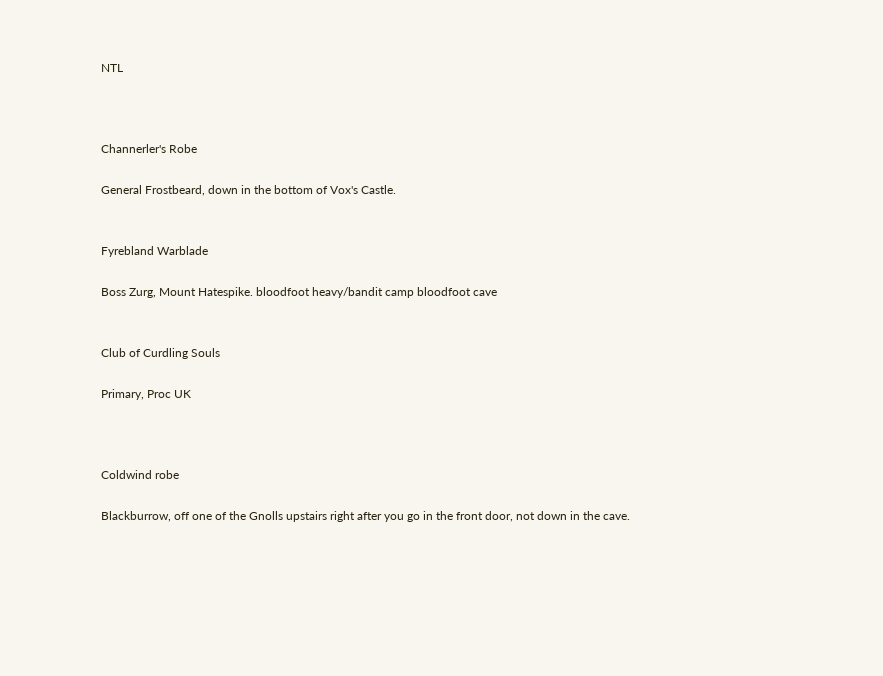NTL



Channerler's Robe

General Frostbeard, down in the bottom of Vox's Castle.


Fyrebland Warblade

Boss Zurg, Mount Hatespike. bloodfoot heavy/bandit camp bloodfoot cave


Club of Curdling Souls

Primary, Proc UK



Coldwind robe

Blackburrow, off one of the Gnolls upstairs right after you go in the front door, not down in the cave.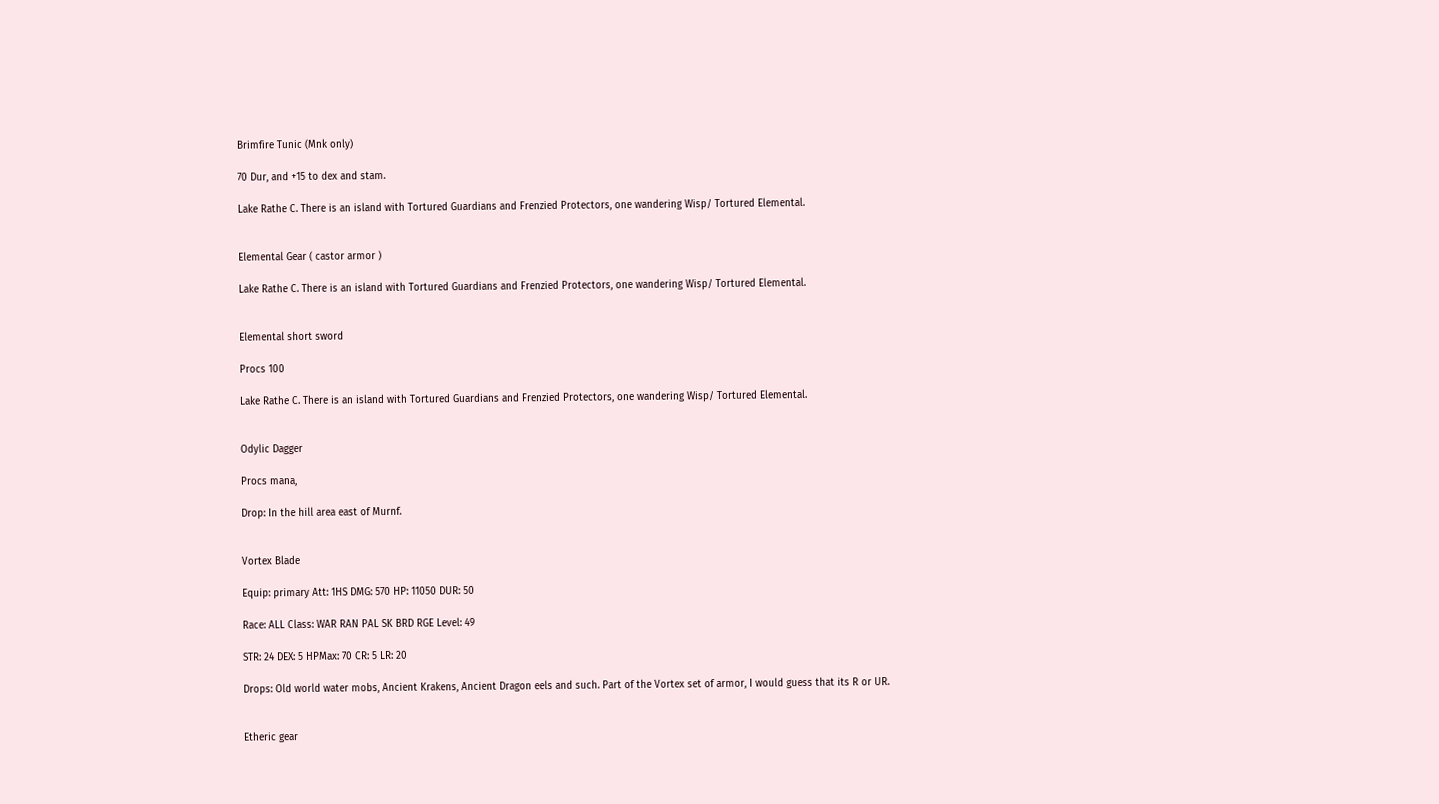Brimfire Tunic (Mnk only)

70 Dur, and +15 to dex and stam.

Lake Rathe C. There is an island with Tortured Guardians and Frenzied Protectors, one wandering Wisp/ Tortured Elemental.


Elemental Gear ( castor armor )

Lake Rathe C. There is an island with Tortured Guardians and Frenzied Protectors, one wandering Wisp/ Tortured Elemental.


Elemental short sword

Procs 100

Lake Rathe C. There is an island with Tortured Guardians and Frenzied Protectors, one wandering Wisp/ Tortured Elemental.


Odylic Dagger

Procs mana,

Drop: In the hill area east of Murnf.


Vortex Blade

Equip: primary Att: 1HS DMG: 570 HP: 11050 DUR: 50

Race: ALL Class: WAR RAN PAL SK BRD RGE Level: 49

STR: 24 DEX: 5 HPMax: 70 CR: 5 LR: 20

Drops: Old world water mobs, Ancient Krakens, Ancient Dragon eels and such. Part of the Vortex set of armor, I would guess that its R or UR.


Etheric gear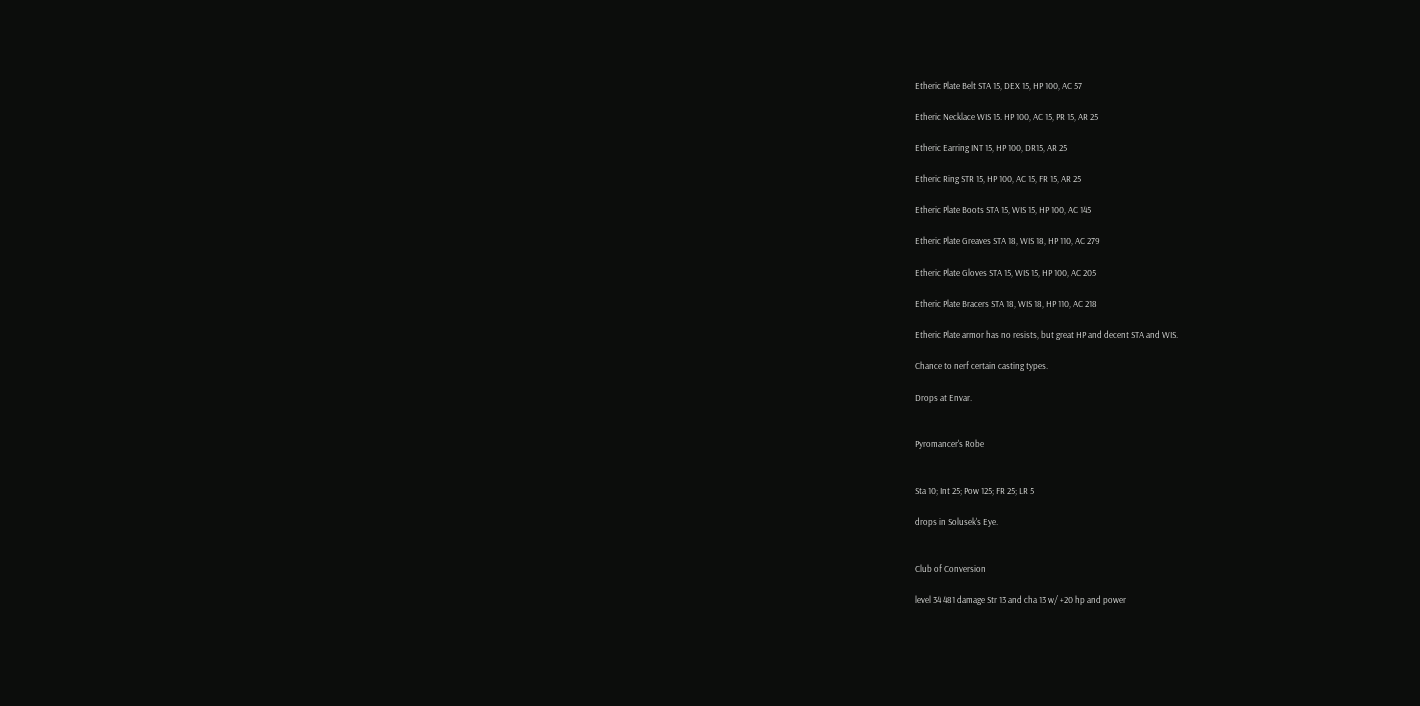Etheric Plate Belt STA 15, DEX 15, HP 100, AC 57

Etheric Necklace WIS 15. HP 100, AC 15, PR 15, AR 25

Etheric Earring INT 15, HP 100, DR15, AR 25

Etheric Ring STR 15, HP 100, AC 15, FR 15, AR 25

Etheric Plate Boots STA 15, WIS 15, HP 100, AC 145

Etheric Plate Greaves STA 18, WIS 18, HP 110, AC 279

Etheric Plate Gloves STA 15, WIS 15, HP 100, AC 205

Etheric Plate Bracers STA 18, WIS 18, HP 110, AC 218

Etheric Plate armor has no resists, but great HP and decent STA and WIS.

Chance to nerf certain casting types.

Drops at Envar.


Pyromancer's Robe


Sta 10; Int 25; Pow 125; FR 25; LR 5

drops in Solusek's Eye.


Club of Conversion

level 34 481 damage Str 13 and cha 13 w/ +20 hp and power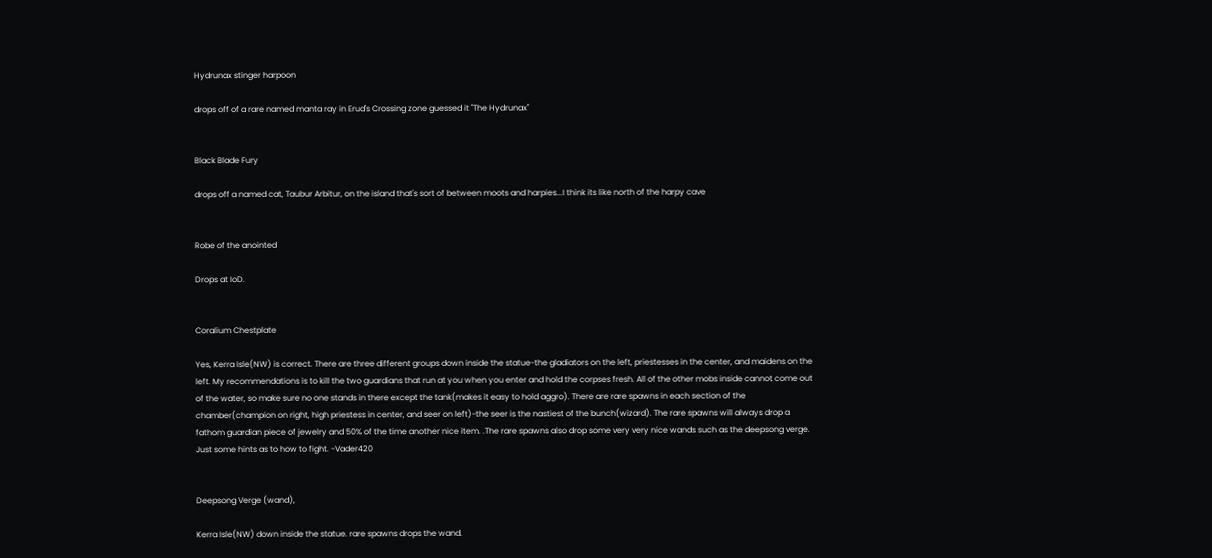Hydrunax stinger harpoon

drops off of a rare named manta ray in Erud's Crossing zone guessed it "The Hydrunax"


Black Blade Fury

drops off a named cat, Taubur Arbitur, on the island that's sort of between moots and harpies...I think its like north of the harpy cave


Robe of the anointed

Drops at IoD.


Coralium Chestplate

Yes, Kerra Isle(NW) is correct. There are three different groups down inside the statue-the gladiators on the left, priestesses in the center, and maidens on the left. My recommendations is to kill the two guardians that run at you when you enter and hold the corpses fresh. All of the other mobs inside cannot come out of the water, so make sure no one stands in there except the tank(makes it easy to hold aggro). There are rare spawns in each section of the chamber(champion on right, high priestess in center, and seer on left)-the seer is the nastiest of the bunch(wizard). The rare spawns will always drop a fathom guardian piece of jewelry and 50% of the time another nice item. .The rare spawns also drop some very very nice wands such as the deepsong verge. Just some hints as to how to fight. -Vader420


Deepsong Verge (wand),

Kerra Isle(NW) down inside the statue. rare spawns drops the wand.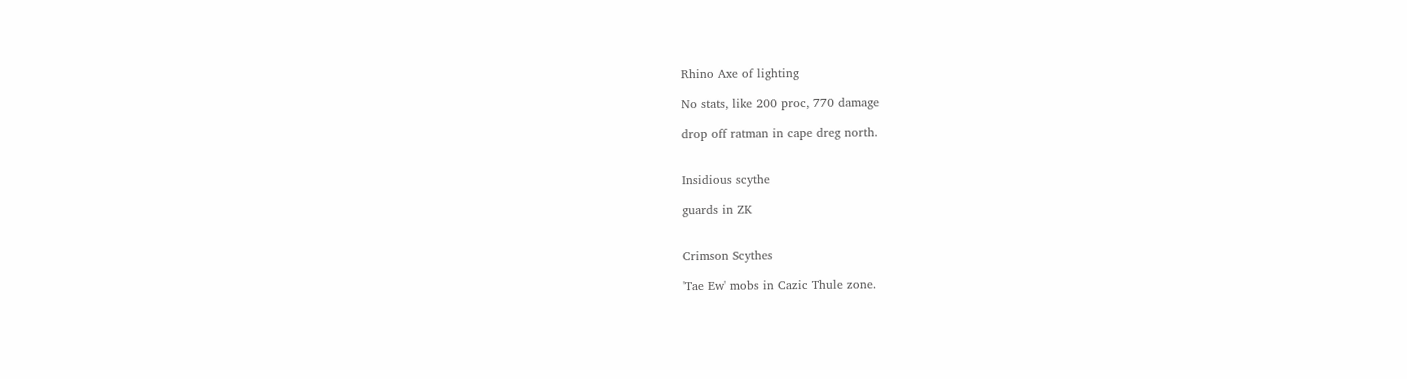Rhino Axe of lighting

No stats, like 200 proc, 770 damage

drop off ratman in cape dreg north.


Insidious scythe

guards in ZK


Crimson Scythes

'Tae Ew' mobs in Cazic Thule zone.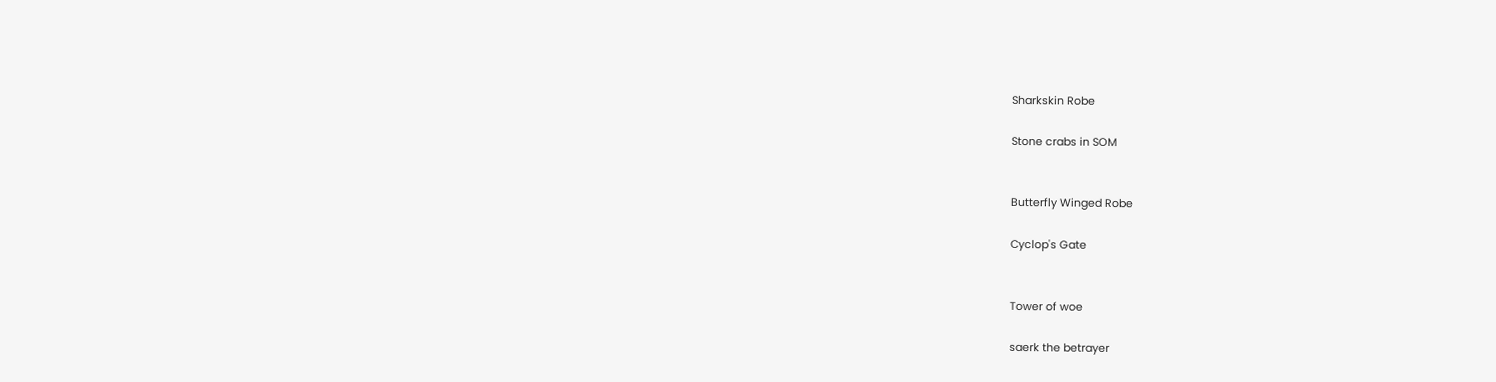Sharkskin Robe

Stone crabs in SOM


Butterfly Winged Robe

Cyclop's Gate


Tower of woe

saerk the betrayer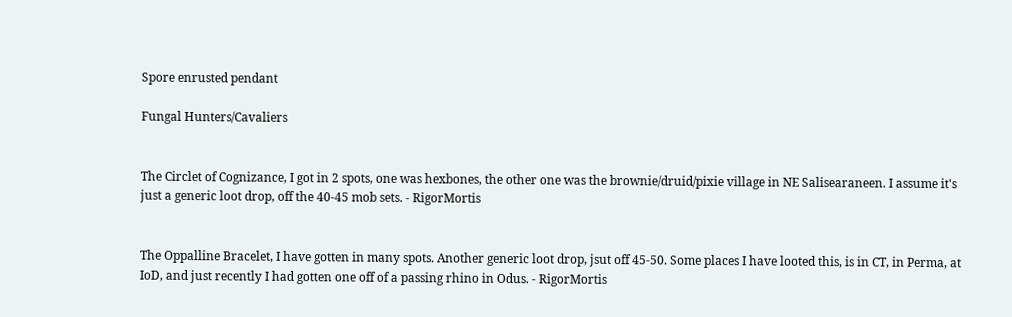Spore enrusted pendant

Fungal Hunters/Cavaliers


The Circlet of Cognizance, I got in 2 spots, one was hexbones, the other one was the brownie/druid/pixie village in NE Salisearaneen. I assume it's just a generic loot drop, off the 40-45 mob sets. - RigorMortis


The Oppalline Bracelet, I have gotten in many spots. Another generic loot drop, jsut off 45-50. Some places I have looted this, is in CT, in Perma, at IoD, and just recently I had gotten one off of a passing rhino in Odus. - RigorMortis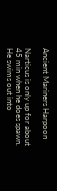Ancient Mariners Harpoon

Narticus is only up for about 45 min when he does spawn. He swims out into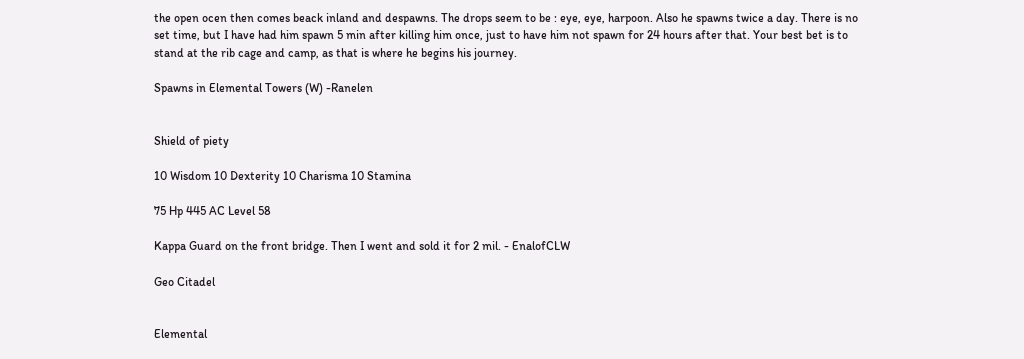the open ocen then comes beack inland and despawns. The drops seem to be : eye, eye, harpoon. Also he spawns twice a day. There is no set time, but I have had him spawn 5 min after killing him once, just to have him not spawn for 24 hours after that. Your best bet is to stand at the rib cage and camp, as that is where he begins his journey.

Spawns in Elemental Towers (W) -Ranelen


Shield of piety

10 Wisdom 10 Dexterity 10 Charisma 10 Stamina

75 Hp 445 AC Level 58

Kappa Guard on the front bridge. Then I went and sold it for 2 mil. - EnalofCLW

Geo Citadel


Elemental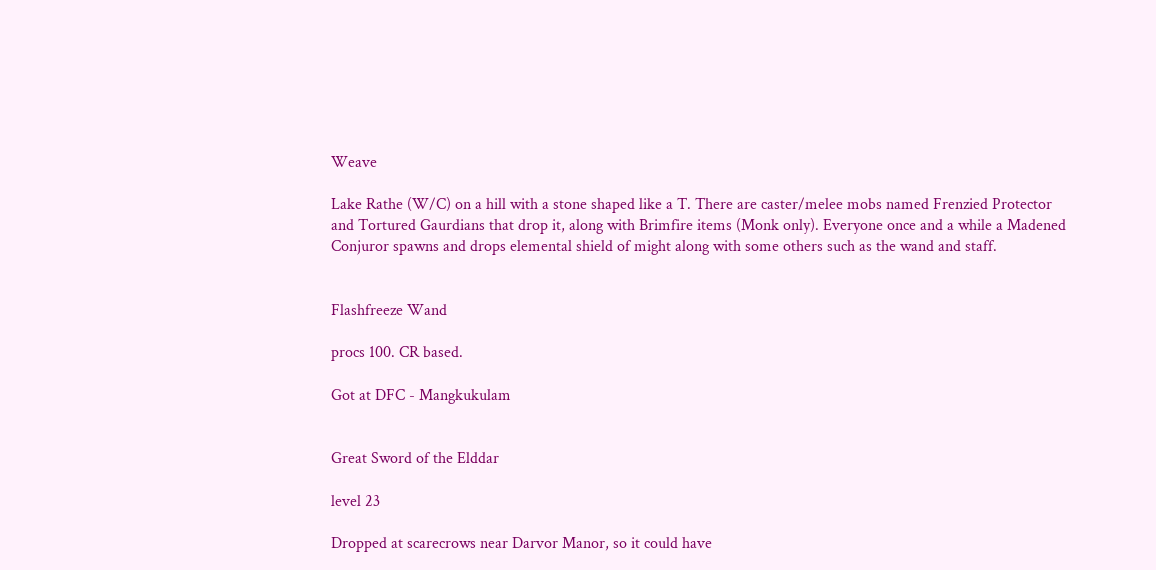Weave

Lake Rathe (W/C) on a hill with a stone shaped like a T. There are caster/melee mobs named Frenzied Protector and Tortured Gaurdians that drop it, along with Brimfire items (Monk only). Everyone once and a while a Madened Conjuror spawns and drops elemental shield of might along with some others such as the wand and staff.


Flashfreeze Wand

procs 100. CR based.

Got at DFC - Mangkukulam


Great Sword of the Elddar

level 23

Dropped at scarecrows near Darvor Manor, so it could have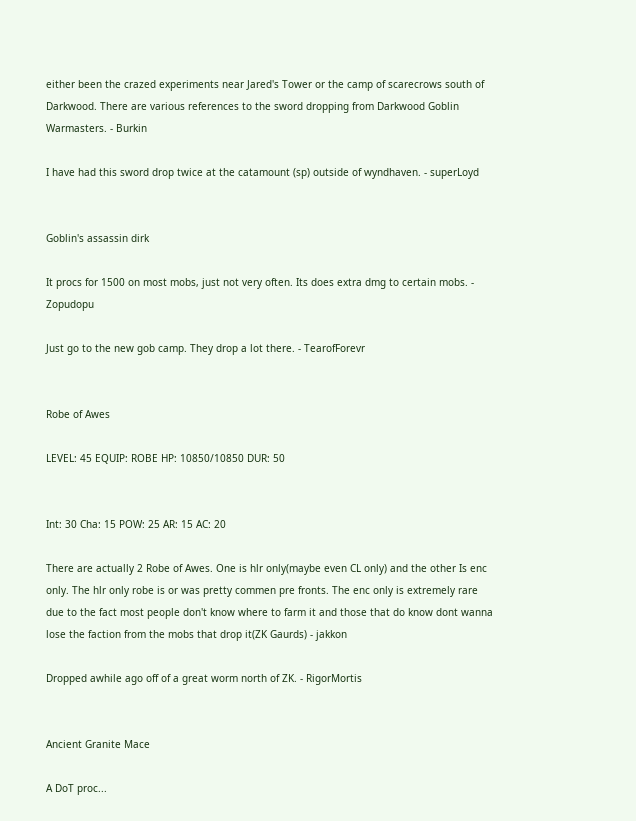either been the crazed experiments near Jared's Tower or the camp of scarecrows south of Darkwood. There are various references to the sword dropping from Darkwood Goblin Warmasters. - Burkin

I have had this sword drop twice at the catamount (sp) outside of wyndhaven. - superLoyd


Goblin's assassin dirk

It procs for 1500 on most mobs, just not very often. Its does extra dmg to certain mobs. - Zopudopu

Just go to the new gob camp. They drop a lot there. - TearofForevr


Robe of Awes

LEVEL: 45 EQUIP: ROBE HP: 10850/10850 DUR: 50


Int: 30 Cha: 15 POW: 25 AR: 15 AC: 20

There are actually 2 Robe of Awes. One is hlr only(maybe even CL only) and the other Is enc only. The hlr only robe is or was pretty commen pre fronts. The enc only is extremely rare due to the fact most people don't know where to farm it and those that do know dont wanna lose the faction from the mobs that drop it(ZK Gaurds) - jakkon

Dropped awhile ago off of a great worm north of ZK. - RigorMortis


Ancient Granite Mace

A DoT proc...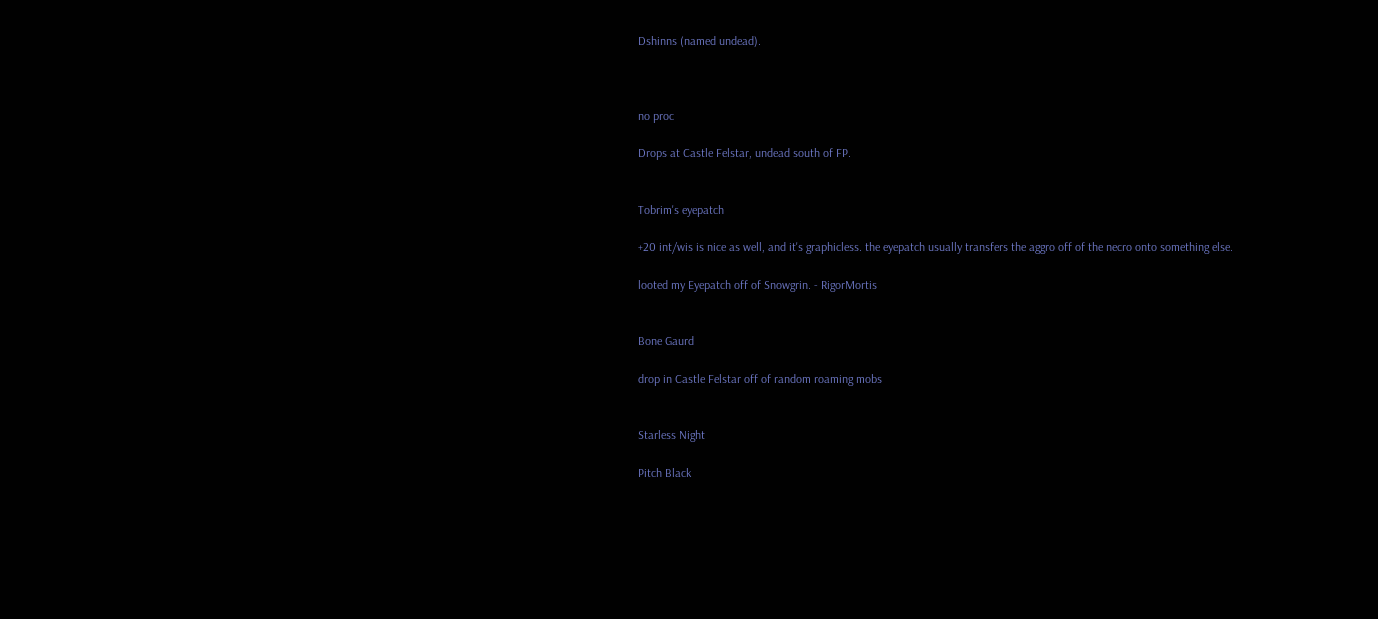Dshinns (named undead).



no proc

Drops at Castle Felstar, undead south of FP.


Tobrim's eyepatch

+20 int/wis is nice as well, and it's graphicless. the eyepatch usually transfers the aggro off of the necro onto something else.

looted my Eyepatch off of Snowgrin. - RigorMortis


Bone Gaurd

drop in Castle Felstar off of random roaming mobs


Starless Night

Pitch Black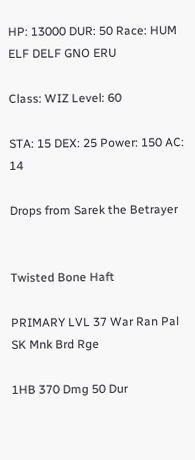HP: 13000 DUR: 50 Race: HUM ELF DELF GNO ERU

Class: WIZ Level: 60

STA: 15 DEX: 25 Power: 150 AC: 14

Drops from Sarek the Betrayer


Twisted Bone Haft

PRIMARY LVL 37 War Ran Pal SK Mnk Brd Rge

1HB 370 Dmg 50 Dur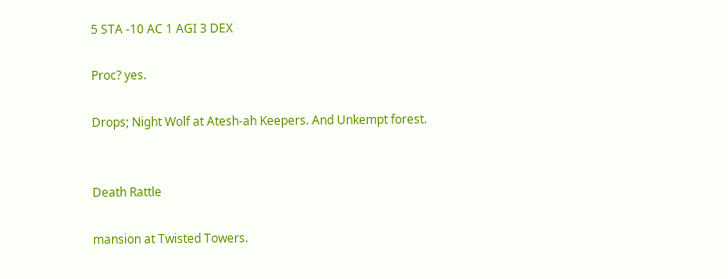5 STA -10 AC 1 AGI 3 DEX

Proc? yes.

Drops; Night Wolf at Atesh-ah Keepers. And Unkempt forest.


Death Rattle

mansion at Twisted Towers.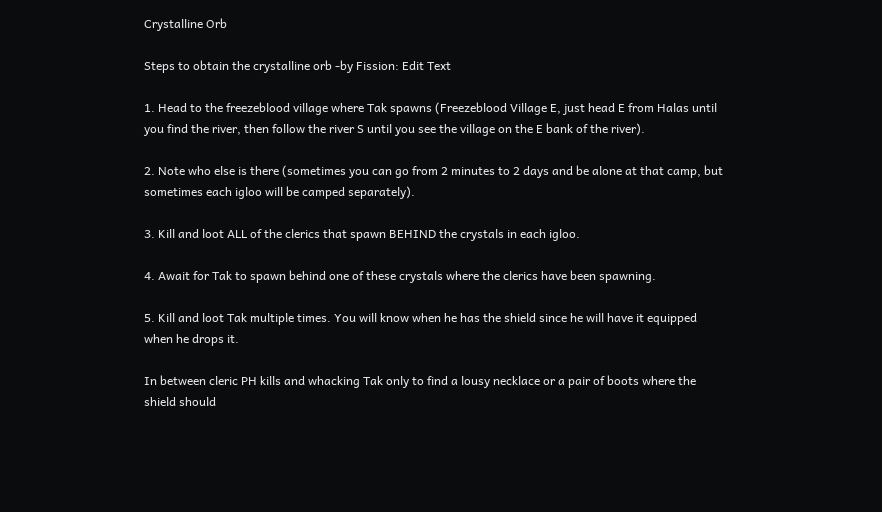Crystalline Orb

Steps to obtain the crystalline orb -by Fission: Edit Text

1. Head to the freezeblood village where Tak spawns (Freezeblood Village E, just head E from Halas until you find the river, then follow the river S until you see the village on the E bank of the river).

2. Note who else is there (sometimes you can go from 2 minutes to 2 days and be alone at that camp, but sometimes each igloo will be camped separately).

3. Kill and loot ALL of the clerics that spawn BEHIND the crystals in each igloo.

4. Await for Tak to spawn behind one of these crystals where the clerics have been spawning.

5. Kill and loot Tak multiple times. You will know when he has the shield since he will have it equipped when he drops it.

In between cleric PH kills and whacking Tak only to find a lousy necklace or a pair of boots where the shield should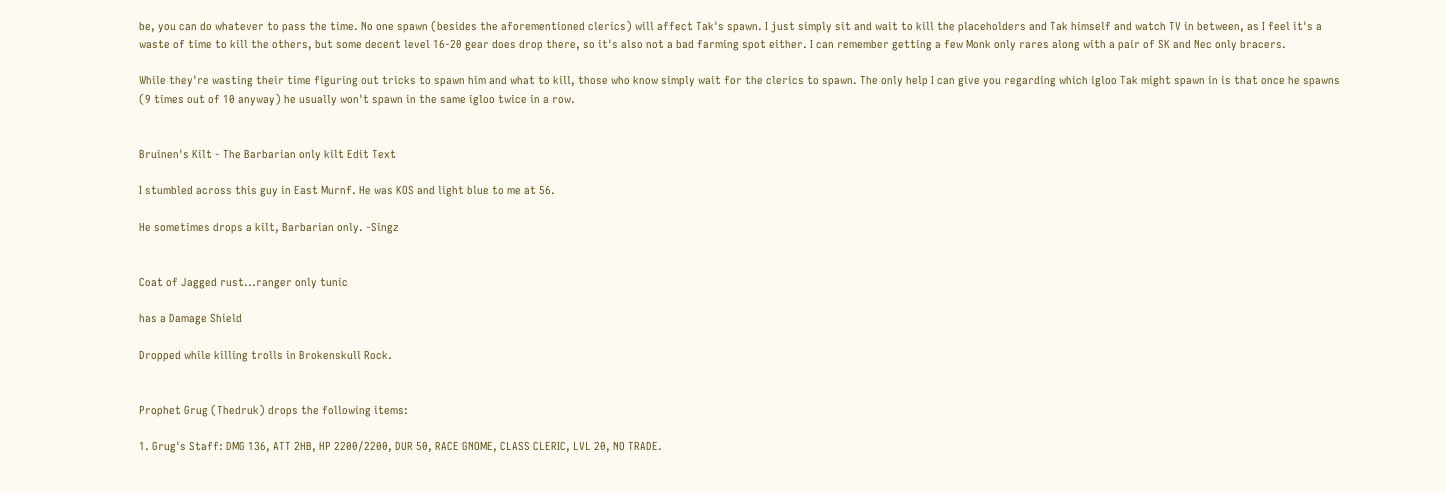be, you can do whatever to pass the time. No one spawn (besides the aforementioned clerics) will affect Tak's spawn. I just simply sit and wait to kill the placeholders and Tak himself and watch TV in between, as I feel it's a waste of time to kill the others, but some decent level 16-20 gear does drop there, so it's also not a bad farming spot either. I can remember getting a few Monk only rares along with a pair of SK and Nec only bracers.

While they're wasting their time figuring out tricks to spawn him and what to kill, those who know simply wait for the clerics to spawn. The only help I can give you regarding which igloo Tak might spawn in is that once he spawns (9 times out of 10 anyway) he usually won't spawn in the same igloo twice in a row.


Bruinen's Kilt - The Barbarian only kilt Edit Text

I stumbled across this guy in East Murnf. He was KOS and light blue to me at 56.

He sometimes drops a kilt, Barbarian only. -Singz


Coat of Jagged rust...ranger only tunic

has a Damage Shield

Dropped while killing trolls in Brokenskull Rock.


Prophet Grug (Thedruk) drops the following items:

1. Grug's Staff: DMG 136, ATT 2HB, HP 2200/2200, DUR 50, RACE GNOME, CLASS CLERIC, LVL 20, NO TRADE.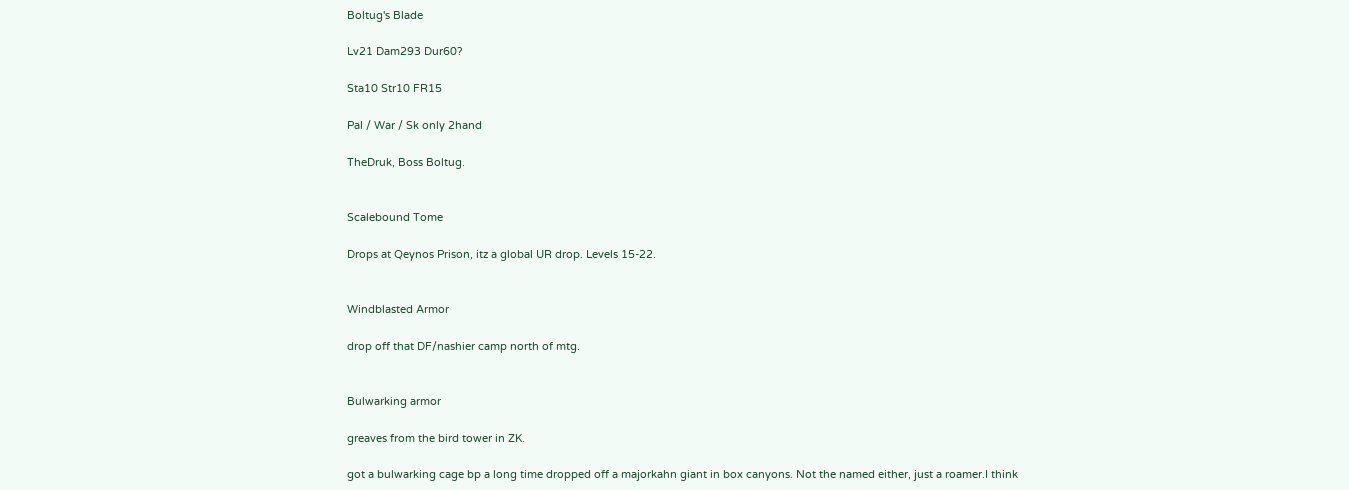Boltug's Blade

Lv21 Dam293 Dur60?

Sta10 Str10 FR15

Pal / War / Sk only 2hand

TheDruk, Boss Boltug.


Scalebound Tome

Drops at Qeynos Prison, itz a global UR drop. Levels 15-22.


Windblasted Armor

drop off that DF/nashier camp north of mtg.


Bulwarking armor

greaves from the bird tower in ZK.

got a bulwarking cage bp a long time dropped off a majorkahn giant in box canyons. Not the named either, just a roamer.I think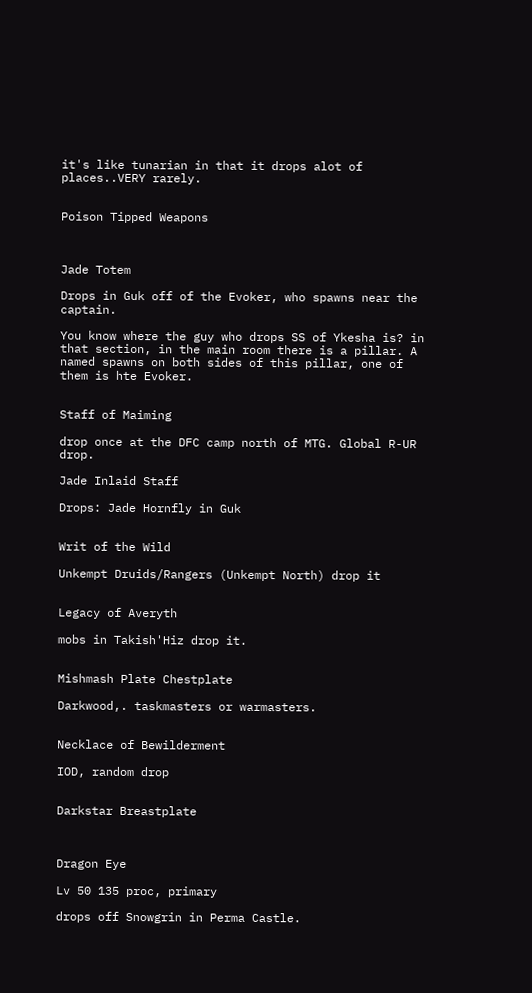it's like tunarian in that it drops alot of places..VERY rarely.


Poison Tipped Weapons



Jade Totem

Drops in Guk off of the Evoker, who spawns near the captain.

You know where the guy who drops SS of Ykesha is? in that section, in the main room there is a pillar. A named spawns on both sides of this pillar, one of them is hte Evoker.


Staff of Maiming

drop once at the DFC camp north of MTG. Global R-UR drop.

Jade Inlaid Staff

Drops: Jade Hornfly in Guk


Writ of the Wild

Unkempt Druids/Rangers (Unkempt North) drop it


Legacy of Averyth

mobs in Takish'Hiz drop it.


Mishmash Plate Chestplate

Darkwood,. taskmasters or warmasters.


Necklace of Bewilderment

IOD, random drop


Darkstar Breastplate



Dragon Eye

Lv 50 135 proc, primary

drops off Snowgrin in Perma Castle.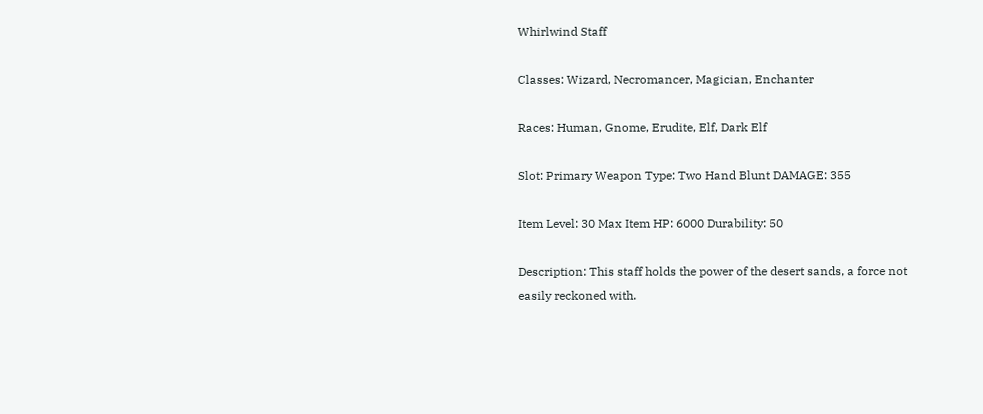Whirlwind Staff

Classes: Wizard, Necromancer, Magician, Enchanter

Races: Human, Gnome, Erudite, Elf, Dark Elf

Slot: Primary Weapon Type: Two Hand Blunt DAMAGE: 355

Item Level: 30 Max Item HP: 6000 Durability: 50

Description: This staff holds the power of the desert sands, a force not easily reckoned with.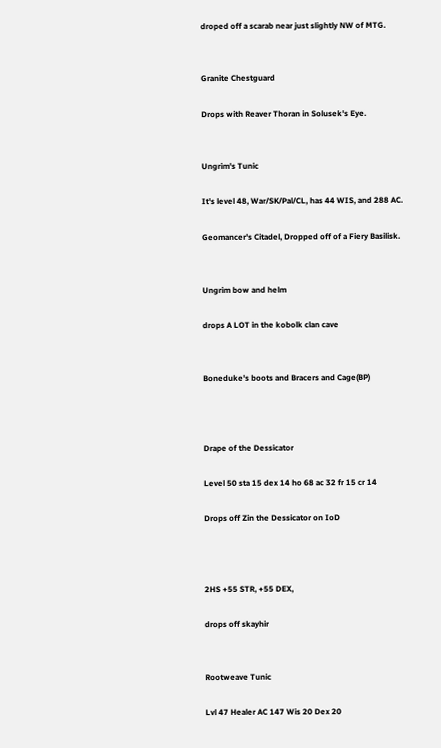droped off a scarab near just slightly NW of MTG.


Granite Chestguard

Drops with Reaver Thoran in Solusek's Eye.


Ungrim's Tunic

It's level 48, War/SK/Pal/CL, has 44 WIS, and 288 AC.

Geomancer's Citadel, Dropped off of a Fiery Basilisk.


Ungrim bow and helm

drops A LOT in the kobolk clan cave


Boneduke's boots and Bracers and Cage(BP)



Drape of the Dessicator

Level 50 sta 15 dex 14 ho 68 ac 32 fr 15 cr 14

Drops off Zin the Dessicator on IoD



2HS +55 STR, +55 DEX,

drops off skayhir


Rootweave Tunic

Lvl 47 Healer AC 147 Wis 20 Dex 20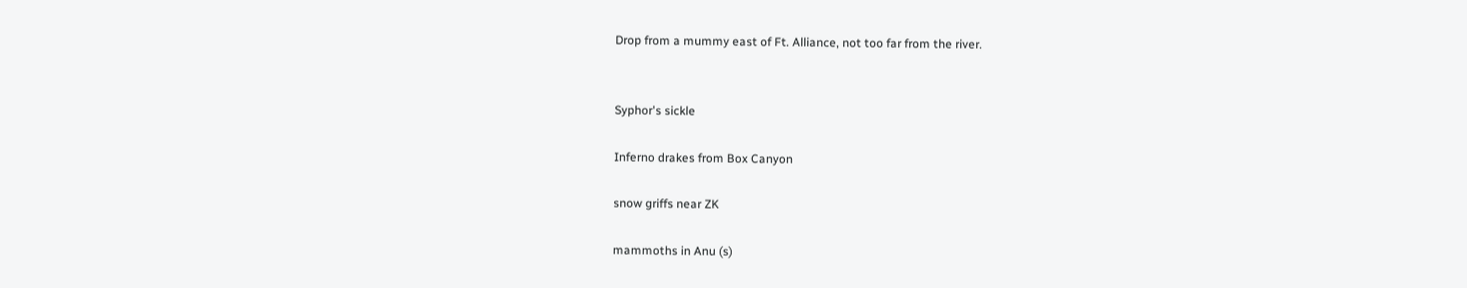Drop from a mummy east of Ft. Alliance, not too far from the river.


Syphor's sickle

Inferno drakes from Box Canyon

snow griffs near ZK

mammoths in Anu (s)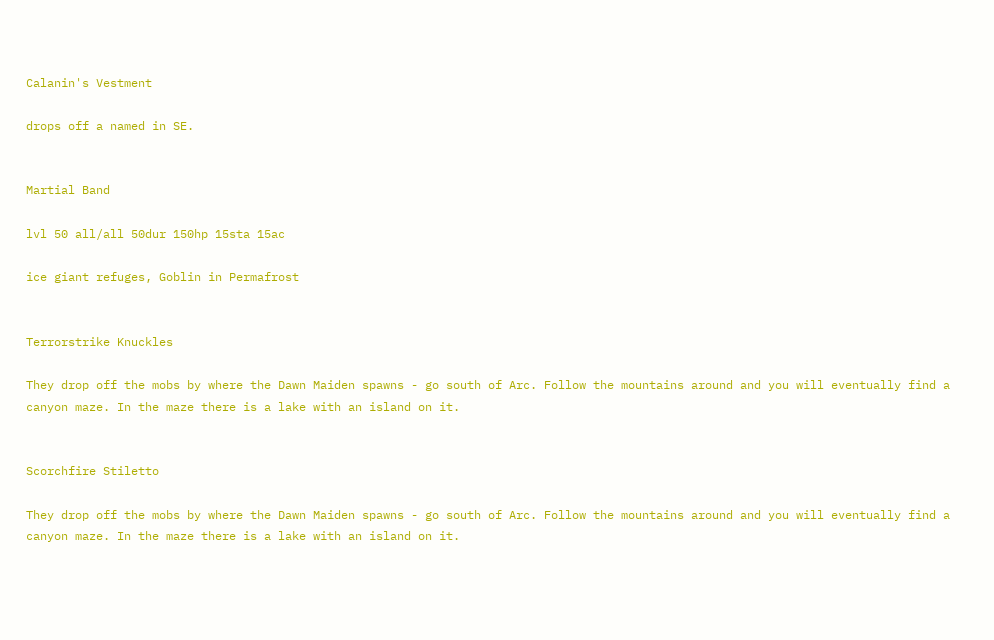Calanin's Vestment

drops off a named in SE.


Martial Band

lvl 50 all/all 50dur 150hp 15sta 15ac

ice giant refuges, Goblin in Permafrost


Terrorstrike Knuckles

They drop off the mobs by where the Dawn Maiden spawns - go south of Arc. Follow the mountains around and you will eventually find a canyon maze. In the maze there is a lake with an island on it.


Scorchfire Stiletto

They drop off the mobs by where the Dawn Maiden spawns - go south of Arc. Follow the mountains around and you will eventually find a canyon maze. In the maze there is a lake with an island on it.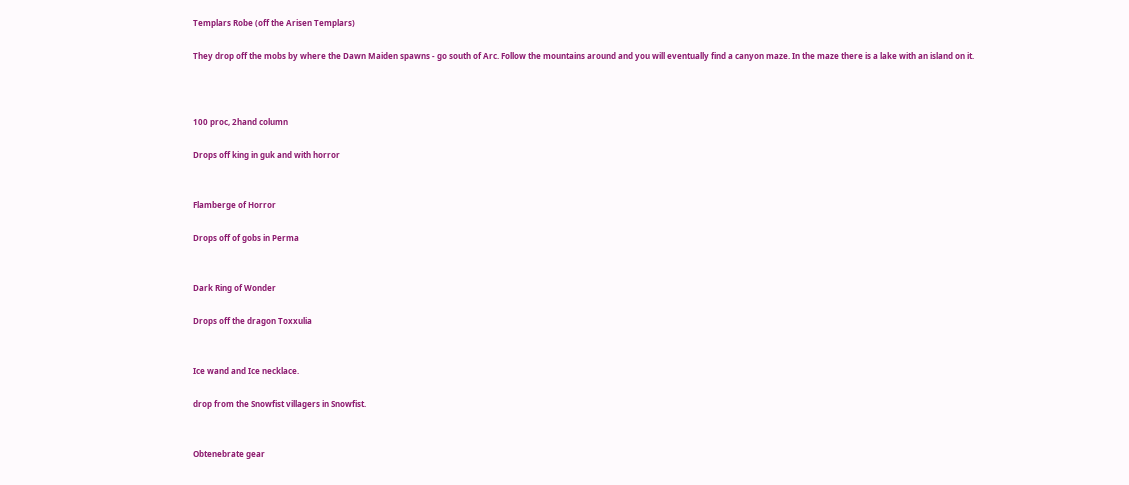Templars Robe (off the Arisen Templars)

They drop off the mobs by where the Dawn Maiden spawns - go south of Arc. Follow the mountains around and you will eventually find a canyon maze. In the maze there is a lake with an island on it.



100 proc, 2hand column

Drops off king in guk and with horror


Flamberge of Horror

Drops off of gobs in Perma


Dark Ring of Wonder

Drops off the dragon Toxxulia


Ice wand and Ice necklace.

drop from the Snowfist villagers in Snowfist.


Obtenebrate gear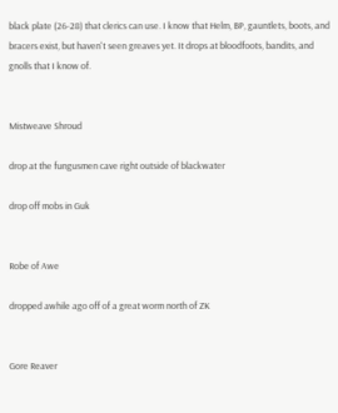black plate (26-28) that clerics can use. I know that Helm, BP, gauntlets, boots, and bracers exist, but haven't seen greaves yet. It drops at bloodfoots, bandits, and gnolls that I know of.


Mistweave Shroud

drop at the fungusmen cave right outside of blackwater

drop off mobs in Guk


Robe of Awe

dropped awhile ago off of a great worm north of ZK


Gore Reaver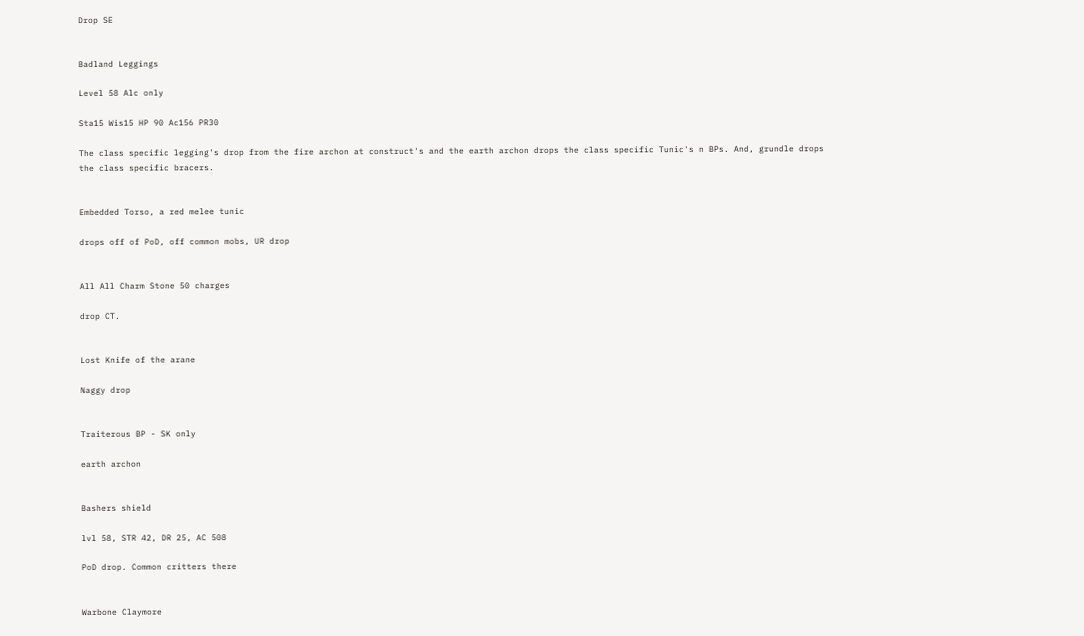Drop SE


Badland Leggings

Level 58 Alc only

Sta15 Wis15 HP 90 Ac156 PR30

The class specific legging's drop from the fire archon at construct's and the earth archon drops the class specific Tunic's n BPs. And, grundle drops the class specific bracers.


Embedded Torso, a red melee tunic

drops off of PoD, off common mobs, UR drop


All All Charm Stone 50 charges

drop CT.


Lost Knife of the arane

Naggy drop


Traiterous BP - SK only

earth archon


Bashers shield

lvl 58, STR 42, DR 25, AC 508

PoD drop. Common critters there


Warbone Claymore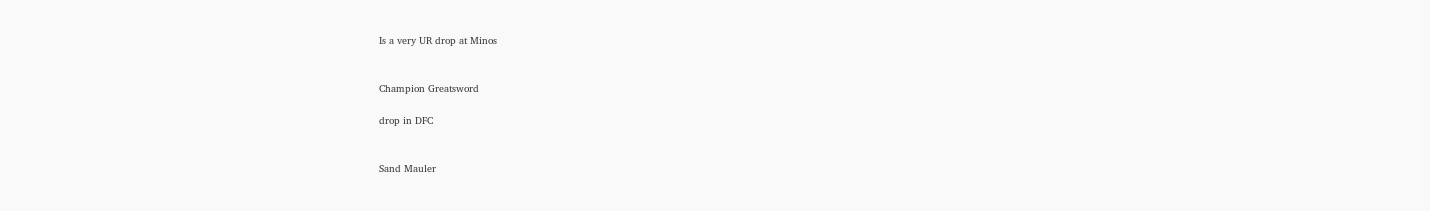Is a very UR drop at Minos


Champion Greatsword

drop in DFC


Sand Mauler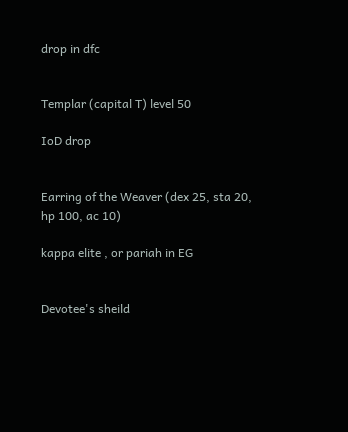drop in dfc


Templar (capital T) level 50

IoD drop


Earring of the Weaver (dex 25, sta 20, hp 100, ac 10)

kappa elite , or pariah in EG


Devotee's sheild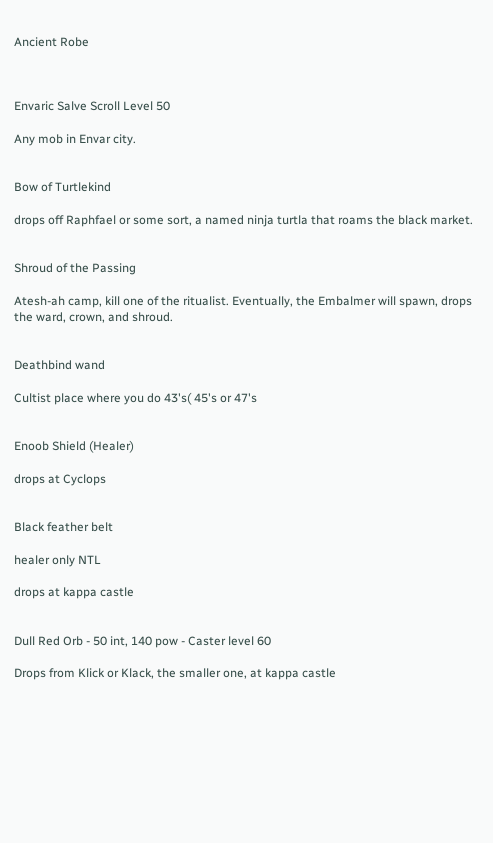Ancient Robe



Envaric Salve Scroll Level 50

Any mob in Envar city.


Bow of Turtlekind

drops off Raphfael or some sort, a named ninja turtla that roams the black market.


Shroud of the Passing

Atesh-ah camp, kill one of the ritualist. Eventually, the Embalmer will spawn, drops the ward, crown, and shroud.


Deathbind wand

Cultist place where you do 43's( 45's or 47's


Enoob Shield (Healer)

drops at Cyclops


Black feather belt

healer only NTL

drops at kappa castle


Dull Red Orb - 50 int, 140 pow - Caster level 60

Drops from Klick or Klack, the smaller one, at kappa castle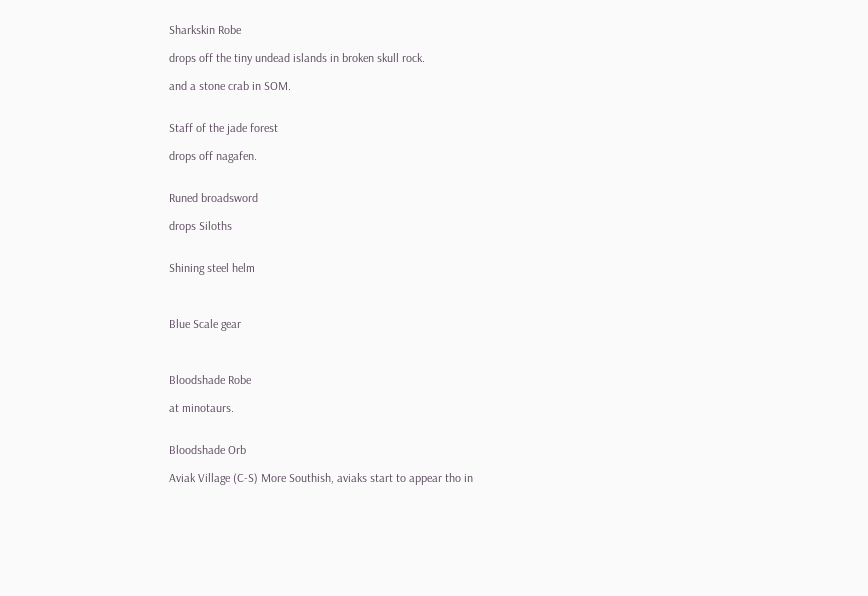Sharkskin Robe

drops off the tiny undead islands in broken skull rock.

and a stone crab in SOM.


Staff of the jade forest

drops off nagafen.


Runed broadsword

drops Siloths


Shining steel helm



Blue Scale gear



Bloodshade Robe

at minotaurs.


Bloodshade Orb

Aviak Village (C-S) More Southish, aviaks start to appear tho in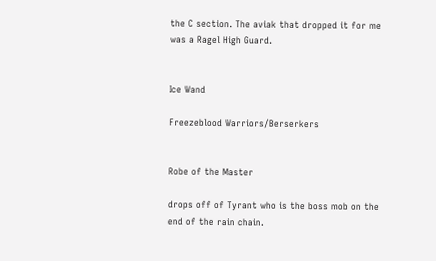the C section. The aviak that dropped it for me was a Ragel High Guard.


Ice Wand

Freezeblood Warriors/Berserkers


Robe of the Master

drops off of Tyrant who is the boss mob on the end of the rain chain.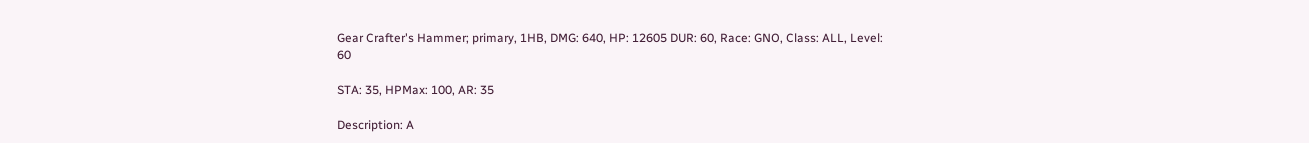Gear Crafter's Hammer; primary, 1HB, DMG: 640, HP: 12605 DUR: 60, Race: GNO, Class: ALL, Level: 60

STA: 35, HPMax: 100, AR: 35

Description: A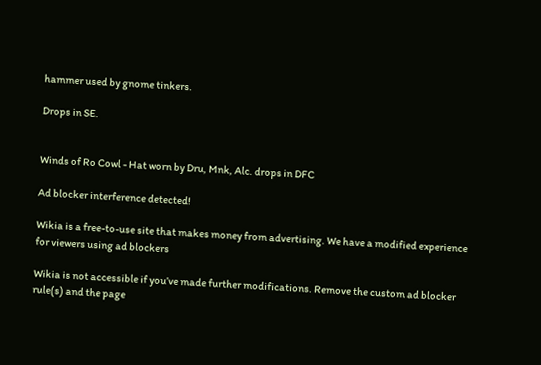hammer used by gnome tinkers.

Drops in SE.


Winds of Ro Cowl - Hat worn by Dru, Mnk, Alc. drops in DFC

Ad blocker interference detected!

Wikia is a free-to-use site that makes money from advertising. We have a modified experience for viewers using ad blockers

Wikia is not accessible if you’ve made further modifications. Remove the custom ad blocker rule(s) and the page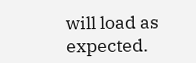will load as expected.